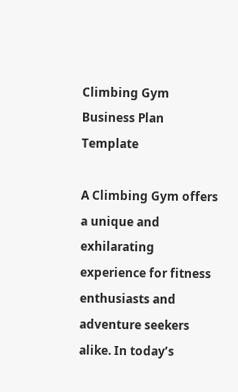Climbing Gym Business Plan Template

A Climbing Gym offers a unique and exhilarating experience for fitness enthusiasts and adventure seekers alike. In today’s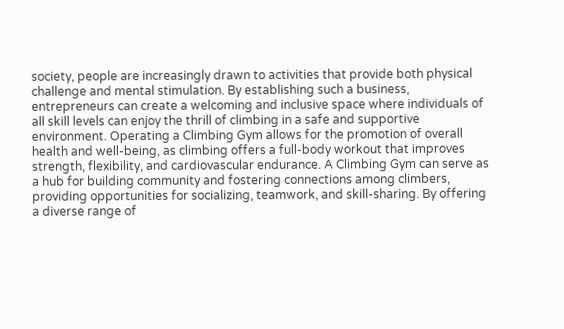society, people are increasingly drawn to activities that provide both physical challenge and mental stimulation. By establishing such a business, entrepreneurs can create a welcoming and inclusive space where individuals of all skill levels can enjoy the thrill of climbing in a safe and supportive environment. Operating a Climbing Gym allows for the promotion of overall health and well-being, as climbing offers a full-body workout that improves strength, flexibility, and cardiovascular endurance. A Climbing Gym can serve as a hub for building community and fostering connections among climbers, providing opportunities for socializing, teamwork, and skill-sharing. By offering a diverse range of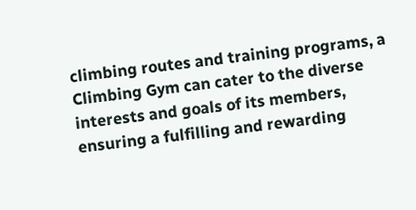climbing routes and training programs, a Climbing Gym can cater to the diverse interests and goals of its members, ensuring a fulfilling and rewarding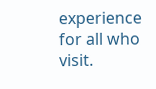experience for all who visit.